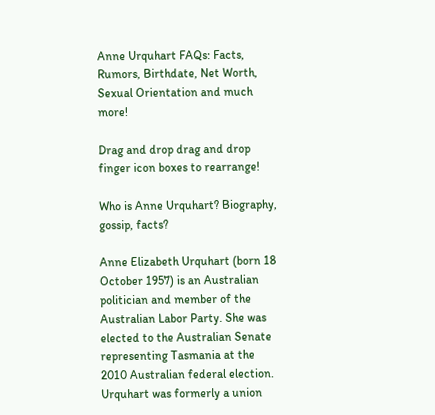Anne Urquhart FAQs: Facts, Rumors, Birthdate, Net Worth, Sexual Orientation and much more!

Drag and drop drag and drop finger icon boxes to rearrange!

Who is Anne Urquhart? Biography, gossip, facts?

Anne Elizabeth Urquhart (born 18 October 1957) is an Australian politician and member of the Australian Labor Party. She was elected to the Australian Senate representing Tasmania at the 2010 Australian federal election. Urquhart was formerly a union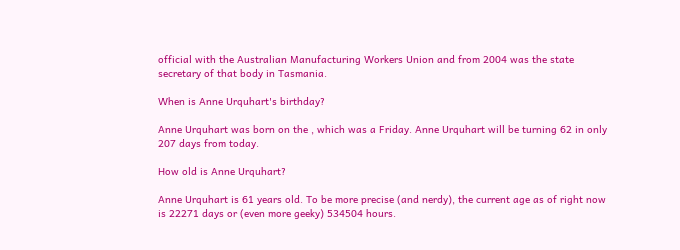official with the Australian Manufacturing Workers Union and from 2004 was the state secretary of that body in Tasmania.

When is Anne Urquhart's birthday?

Anne Urquhart was born on the , which was a Friday. Anne Urquhart will be turning 62 in only 207 days from today.

How old is Anne Urquhart?

Anne Urquhart is 61 years old. To be more precise (and nerdy), the current age as of right now is 22271 days or (even more geeky) 534504 hours.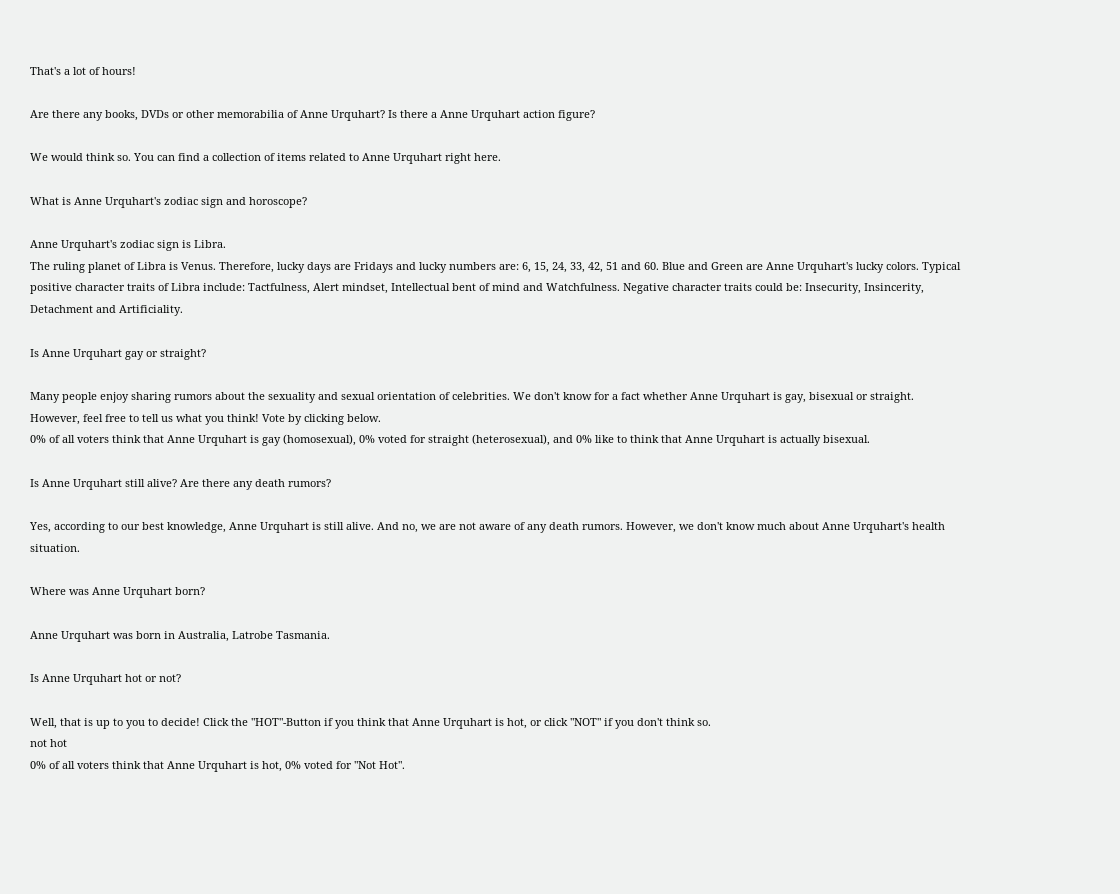That's a lot of hours!

Are there any books, DVDs or other memorabilia of Anne Urquhart? Is there a Anne Urquhart action figure?

We would think so. You can find a collection of items related to Anne Urquhart right here.

What is Anne Urquhart's zodiac sign and horoscope?

Anne Urquhart's zodiac sign is Libra.
The ruling planet of Libra is Venus. Therefore, lucky days are Fridays and lucky numbers are: 6, 15, 24, 33, 42, 51 and 60. Blue and Green are Anne Urquhart's lucky colors. Typical positive character traits of Libra include: Tactfulness, Alert mindset, Intellectual bent of mind and Watchfulness. Negative character traits could be: Insecurity, Insincerity, Detachment and Artificiality.

Is Anne Urquhart gay or straight?

Many people enjoy sharing rumors about the sexuality and sexual orientation of celebrities. We don't know for a fact whether Anne Urquhart is gay, bisexual or straight. However, feel free to tell us what you think! Vote by clicking below.
0% of all voters think that Anne Urquhart is gay (homosexual), 0% voted for straight (heterosexual), and 0% like to think that Anne Urquhart is actually bisexual.

Is Anne Urquhart still alive? Are there any death rumors?

Yes, according to our best knowledge, Anne Urquhart is still alive. And no, we are not aware of any death rumors. However, we don't know much about Anne Urquhart's health situation.

Where was Anne Urquhart born?

Anne Urquhart was born in Australia, Latrobe Tasmania.

Is Anne Urquhart hot or not?

Well, that is up to you to decide! Click the "HOT"-Button if you think that Anne Urquhart is hot, or click "NOT" if you don't think so.
not hot
0% of all voters think that Anne Urquhart is hot, 0% voted for "Not Hot".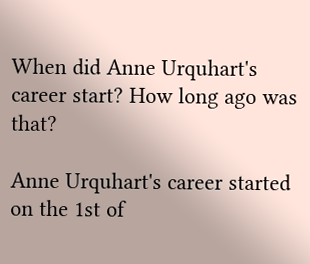When did Anne Urquhart's career start? How long ago was that?

Anne Urquhart's career started on the 1st of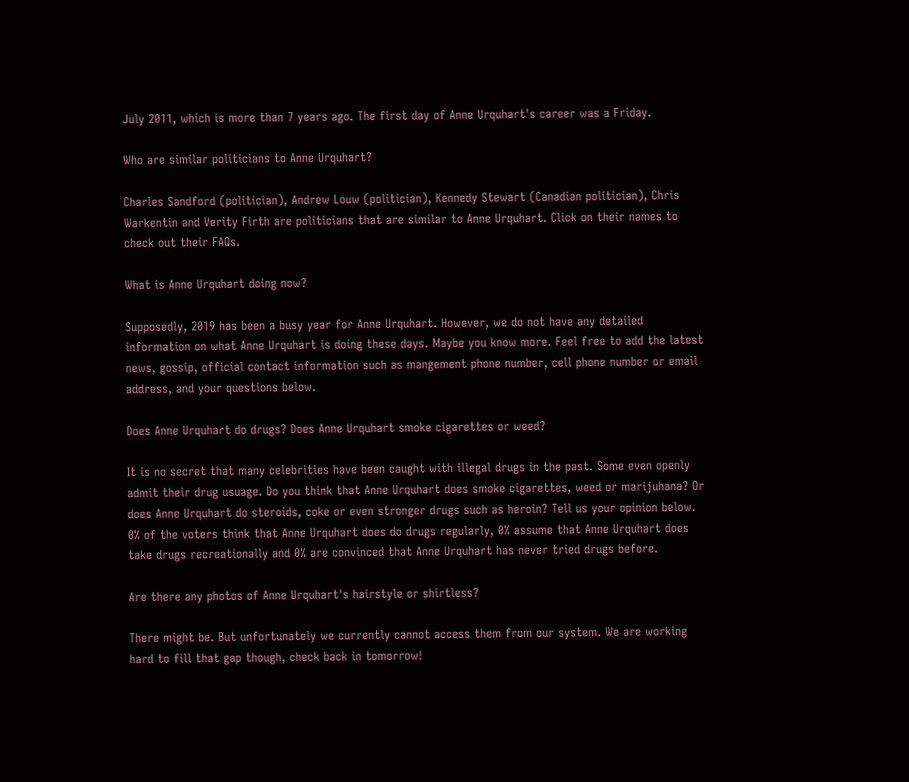July 2011, which is more than 7 years ago. The first day of Anne Urquhart's career was a Friday.

Who are similar politicians to Anne Urquhart?

Charles Sandford (politician), Andrew Louw (politician), Kennedy Stewart (Canadian politician), Chris Warkentin and Verity Firth are politicians that are similar to Anne Urquhart. Click on their names to check out their FAQs.

What is Anne Urquhart doing now?

Supposedly, 2019 has been a busy year for Anne Urquhart. However, we do not have any detailed information on what Anne Urquhart is doing these days. Maybe you know more. Feel free to add the latest news, gossip, official contact information such as mangement phone number, cell phone number or email address, and your questions below.

Does Anne Urquhart do drugs? Does Anne Urquhart smoke cigarettes or weed?

It is no secret that many celebrities have been caught with illegal drugs in the past. Some even openly admit their drug usuage. Do you think that Anne Urquhart does smoke cigarettes, weed or marijuhana? Or does Anne Urquhart do steroids, coke or even stronger drugs such as heroin? Tell us your opinion below.
0% of the voters think that Anne Urquhart does do drugs regularly, 0% assume that Anne Urquhart does take drugs recreationally and 0% are convinced that Anne Urquhart has never tried drugs before.

Are there any photos of Anne Urquhart's hairstyle or shirtless?

There might be. But unfortunately we currently cannot access them from our system. We are working hard to fill that gap though, check back in tomorrow!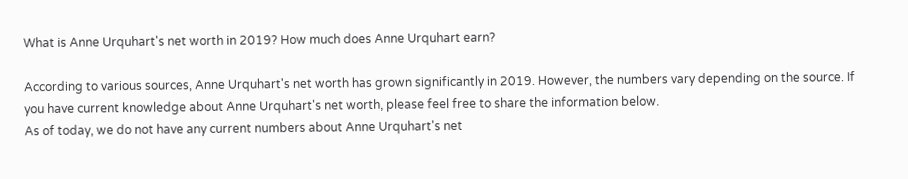What is Anne Urquhart's net worth in 2019? How much does Anne Urquhart earn?

According to various sources, Anne Urquhart's net worth has grown significantly in 2019. However, the numbers vary depending on the source. If you have current knowledge about Anne Urquhart's net worth, please feel free to share the information below.
As of today, we do not have any current numbers about Anne Urquhart's net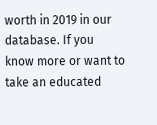worth in 2019 in our database. If you know more or want to take an educated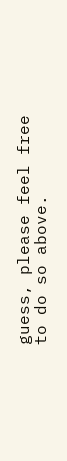guess, please feel free to do so above.